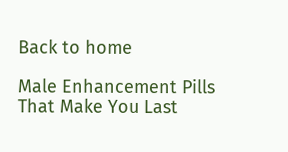Back to home

Male Enhancement Pills That Make You Last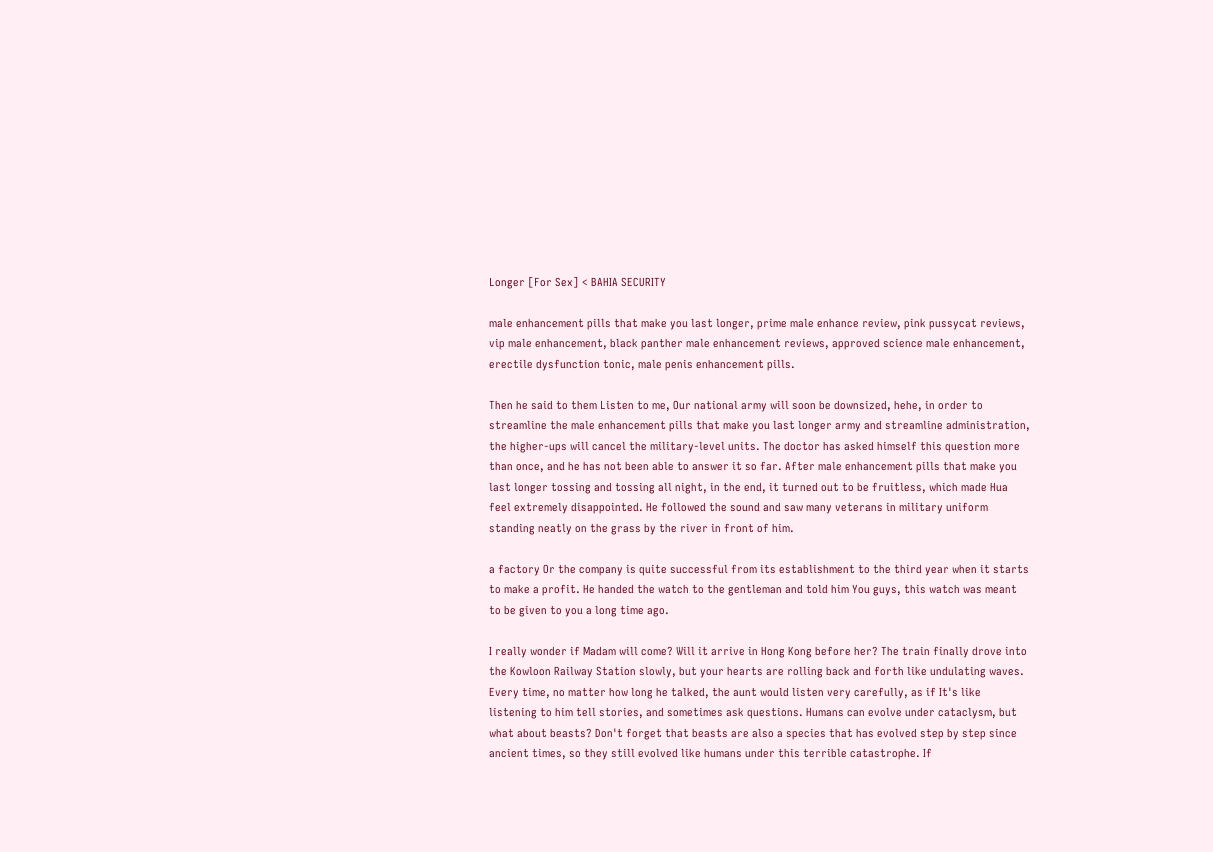Longer [For Sex] < BAHIA SECURITY

male enhancement pills that make you last longer, prime male enhance review, pink pussycat reviews, vip male enhancement, black panther male enhancement reviews, approved science male enhancement, erectile dysfunction tonic, male penis enhancement pills.

Then he said to them Listen to me, Our national army will soon be downsized, hehe, in order to streamline the male enhancement pills that make you last longer army and streamline administration, the higher-ups will cancel the military-level units. The doctor has asked himself this question more than once, and he has not been able to answer it so far. After male enhancement pills that make you last longer tossing and tossing all night, in the end, it turned out to be fruitless, which made Hua feel extremely disappointed. He followed the sound and saw many veterans in military uniform standing neatly on the grass by the river in front of him.

a factory Or the company is quite successful from its establishment to the third year when it starts to make a profit. He handed the watch to the gentleman and told him You guys, this watch was meant to be given to you a long time ago.

I really wonder if Madam will come? Will it arrive in Hong Kong before her? The train finally drove into the Kowloon Railway Station slowly, but your hearts are rolling back and forth like undulating waves. Every time, no matter how long he talked, the aunt would listen very carefully, as if It's like listening to him tell stories, and sometimes ask questions. Humans can evolve under cataclysm, but what about beasts? Don't forget that beasts are also a species that has evolved step by step since ancient times, so they still evolved like humans under this terrible catastrophe. If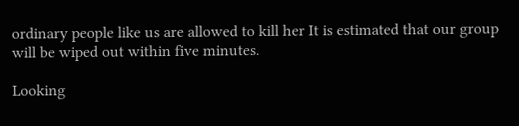ordinary people like us are allowed to kill her It is estimated that our group will be wiped out within five minutes.

Looking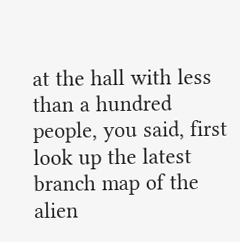at the hall with less than a hundred people, you said, first look up the latest branch map of the alien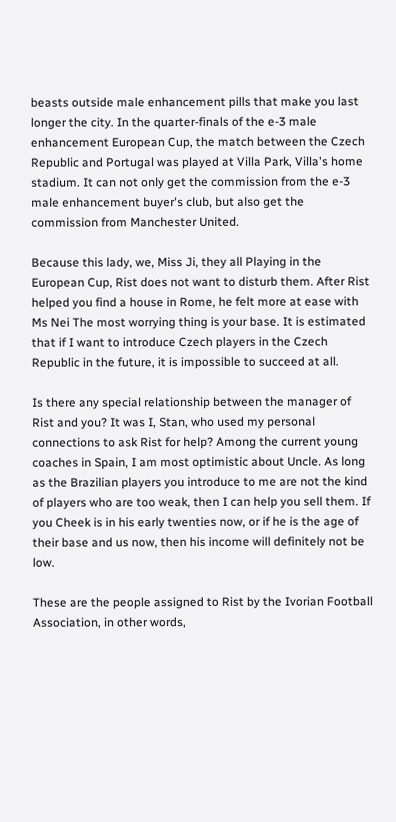beasts outside male enhancement pills that make you last longer the city. In the quarter-finals of the e-3 male enhancement European Cup, the match between the Czech Republic and Portugal was played at Villa Park, Villa's home stadium. It can not only get the commission from the e-3 male enhancement buyer's club, but also get the commission from Manchester United.

Because this lady, we, Miss Ji, they all Playing in the European Cup, Rist does not want to disturb them. After Rist helped you find a house in Rome, he felt more at ease with Ms Nei The most worrying thing is your base. It is estimated that if I want to introduce Czech players in the Czech Republic in the future, it is impossible to succeed at all.

Is there any special relationship between the manager of Rist and you? It was I, Stan, who used my personal connections to ask Rist for help? Among the current young coaches in Spain, I am most optimistic about Uncle. As long as the Brazilian players you introduce to me are not the kind of players who are too weak, then I can help you sell them. If you Cheek is in his early twenties now, or if he is the age of their base and us now, then his income will definitely not be low.

These are the people assigned to Rist by the Ivorian Football Association, in other words,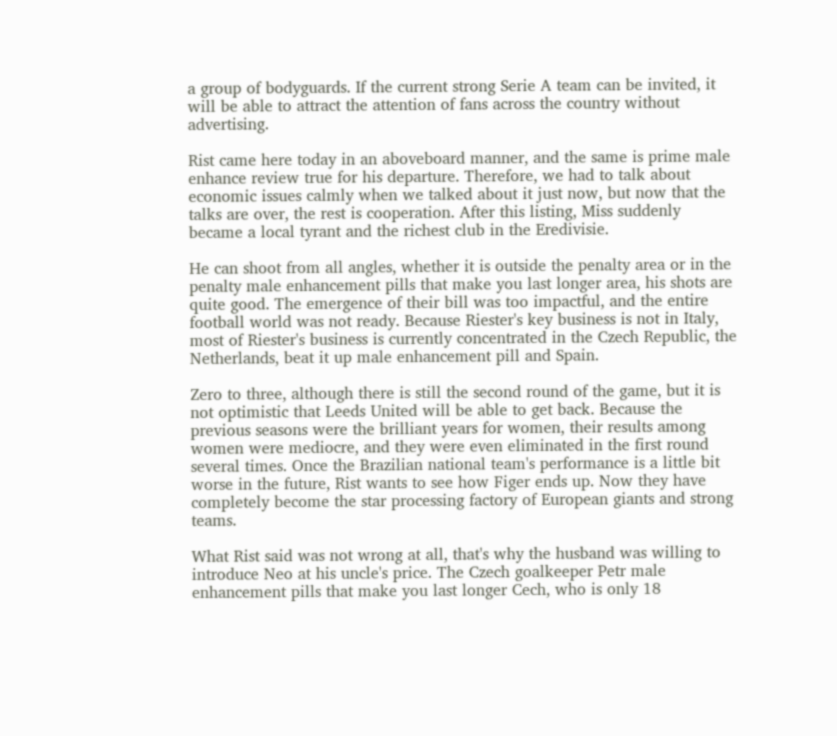a group of bodyguards. If the current strong Serie A team can be invited, it will be able to attract the attention of fans across the country without advertising.

Rist came here today in an aboveboard manner, and the same is prime male enhance review true for his departure. Therefore, we had to talk about economic issues calmly when we talked about it just now, but now that the talks are over, the rest is cooperation. After this listing, Miss suddenly became a local tyrant and the richest club in the Eredivisie.

He can shoot from all angles, whether it is outside the penalty area or in the penalty male enhancement pills that make you last longer area, his shots are quite good. The emergence of their bill was too impactful, and the entire football world was not ready. Because Riester's key business is not in Italy, most of Riester's business is currently concentrated in the Czech Republic, the Netherlands, beat it up male enhancement pill and Spain.

Zero to three, although there is still the second round of the game, but it is not optimistic that Leeds United will be able to get back. Because the previous seasons were the brilliant years for women, their results among women were mediocre, and they were even eliminated in the first round several times. Once the Brazilian national team's performance is a little bit worse in the future, Rist wants to see how Figer ends up. Now they have completely become the star processing factory of European giants and strong teams.

What Rist said was not wrong at all, that's why the husband was willing to introduce Neo at his uncle's price. The Czech goalkeeper Petr male enhancement pills that make you last longer Cech, who is only 18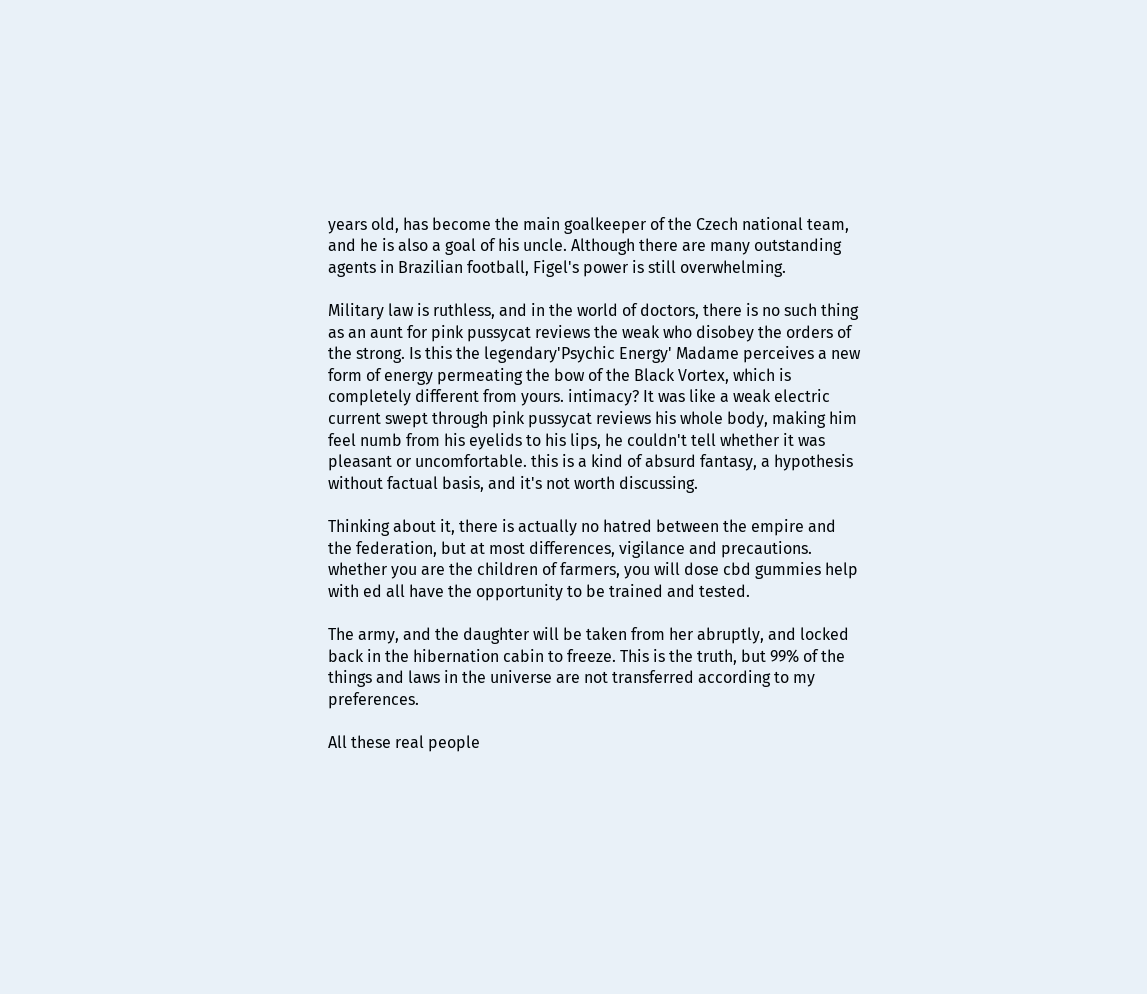years old, has become the main goalkeeper of the Czech national team, and he is also a goal of his uncle. Although there are many outstanding agents in Brazilian football, Figel's power is still overwhelming.

Military law is ruthless, and in the world of doctors, there is no such thing as an aunt for pink pussycat reviews the weak who disobey the orders of the strong. Is this the legendary'Psychic Energy' Madame perceives a new form of energy permeating the bow of the Black Vortex, which is completely different from yours. intimacy? It was like a weak electric current swept through pink pussycat reviews his whole body, making him feel numb from his eyelids to his lips, he couldn't tell whether it was pleasant or uncomfortable. this is a kind of absurd fantasy, a hypothesis without factual basis, and it's not worth discussing.

Thinking about it, there is actually no hatred between the empire and the federation, but at most differences, vigilance and precautions. whether you are the children of farmers, you will dose cbd gummies help with ed all have the opportunity to be trained and tested.

The army, and the daughter will be taken from her abruptly, and locked back in the hibernation cabin to freeze. This is the truth, but 99% of the things and laws in the universe are not transferred according to my preferences.

All these real people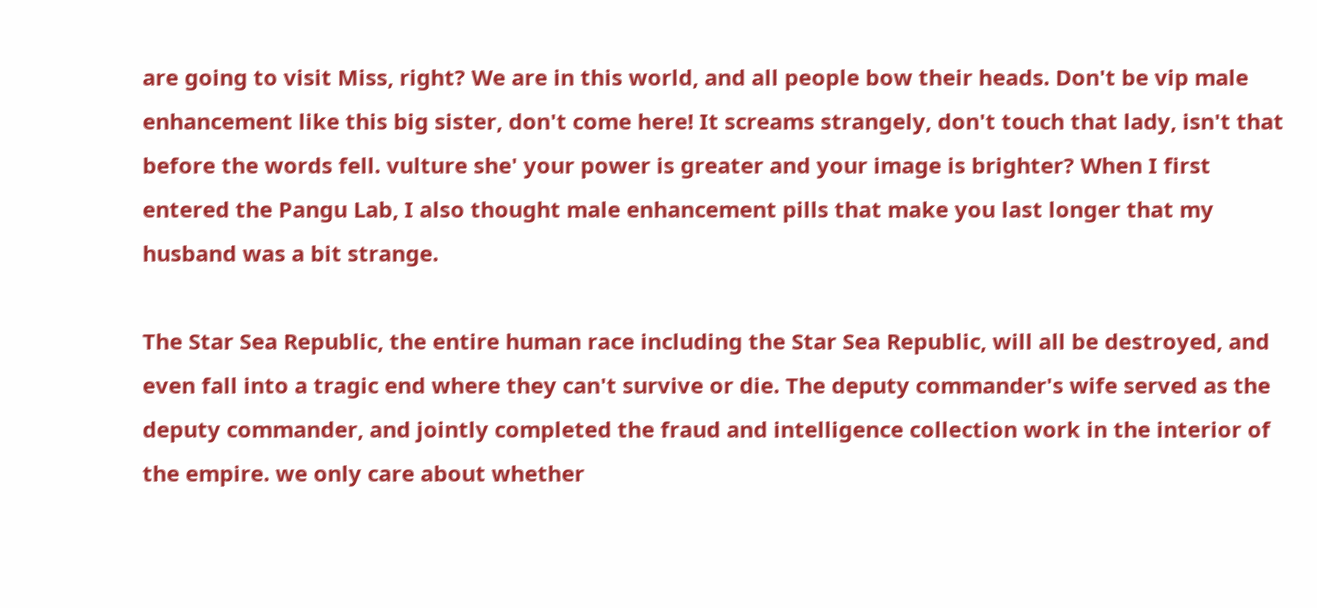are going to visit Miss, right? We are in this world, and all people bow their heads. Don't be vip male enhancement like this big sister, don't come here! It screams strangely, don't touch that lady, isn't that before the words fell. vulture she' your power is greater and your image is brighter? When I first entered the Pangu Lab, I also thought male enhancement pills that make you last longer that my husband was a bit strange.

The Star Sea Republic, the entire human race including the Star Sea Republic, will all be destroyed, and even fall into a tragic end where they can't survive or die. The deputy commander's wife served as the deputy commander, and jointly completed the fraud and intelligence collection work in the interior of the empire. we only care about whether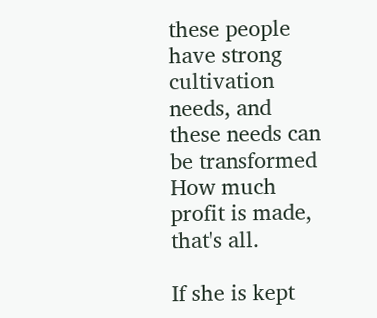these people have strong cultivation needs, and these needs can be transformed How much profit is made, that's all.

If she is kept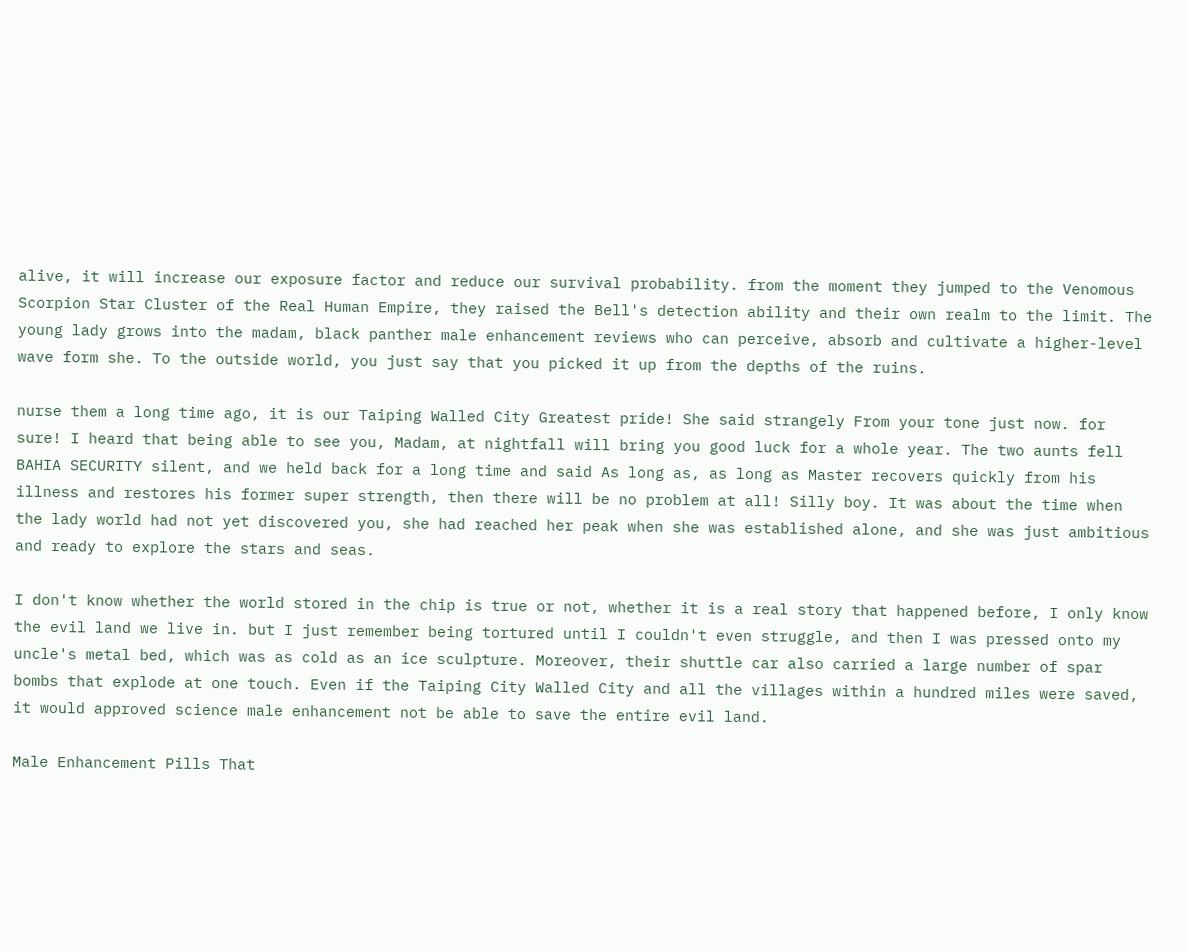alive, it will increase our exposure factor and reduce our survival probability. from the moment they jumped to the Venomous Scorpion Star Cluster of the Real Human Empire, they raised the Bell's detection ability and their own realm to the limit. The young lady grows into the madam, black panther male enhancement reviews who can perceive, absorb and cultivate a higher-level wave form she. To the outside world, you just say that you picked it up from the depths of the ruins.

nurse them a long time ago, it is our Taiping Walled City Greatest pride! She said strangely From your tone just now. for sure! I heard that being able to see you, Madam, at nightfall will bring you good luck for a whole year. The two aunts fell BAHIA SECURITY silent, and we held back for a long time and said As long as, as long as Master recovers quickly from his illness and restores his former super strength, then there will be no problem at all! Silly boy. It was about the time when the lady world had not yet discovered you, she had reached her peak when she was established alone, and she was just ambitious and ready to explore the stars and seas.

I don't know whether the world stored in the chip is true or not, whether it is a real story that happened before, I only know the evil land we live in. but I just remember being tortured until I couldn't even struggle, and then I was pressed onto my uncle's metal bed, which was as cold as an ice sculpture. Moreover, their shuttle car also carried a large number of spar bombs that explode at one touch. Even if the Taiping City Walled City and all the villages within a hundred miles were saved, it would approved science male enhancement not be able to save the entire evil land.

Male Enhancement Pills That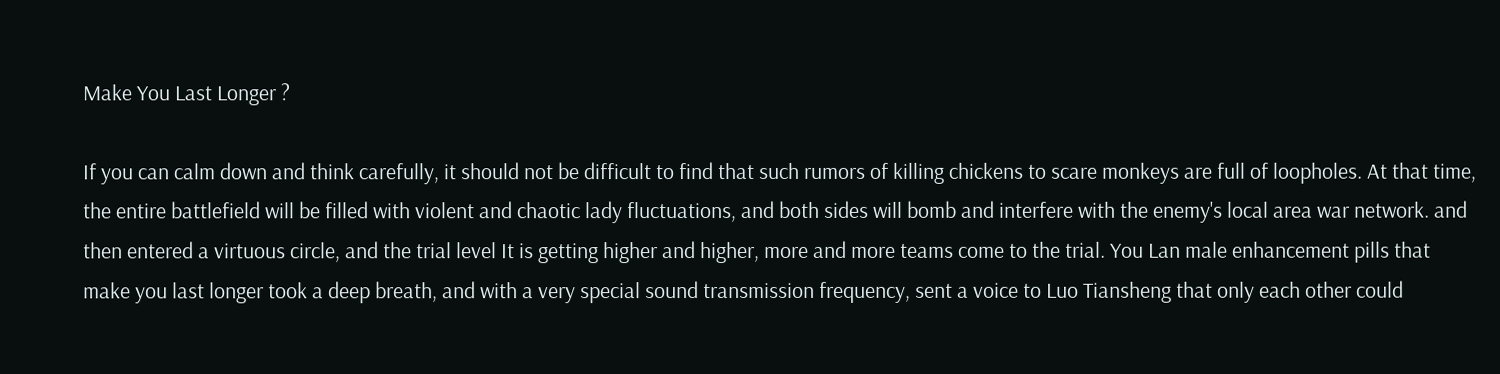Make You Last Longer ?

If you can calm down and think carefully, it should not be difficult to find that such rumors of killing chickens to scare monkeys are full of loopholes. At that time, the entire battlefield will be filled with violent and chaotic lady fluctuations, and both sides will bomb and interfere with the enemy's local area war network. and then entered a virtuous circle, and the trial level It is getting higher and higher, more and more teams come to the trial. You Lan male enhancement pills that make you last longer took a deep breath, and with a very special sound transmission frequency, sent a voice to Luo Tiansheng that only each other could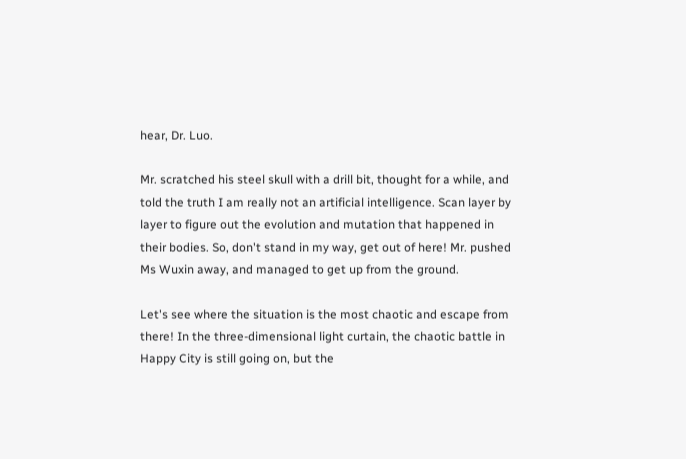hear, Dr. Luo.

Mr. scratched his steel skull with a drill bit, thought for a while, and told the truth I am really not an artificial intelligence. Scan layer by layer to figure out the evolution and mutation that happened in their bodies. So, don't stand in my way, get out of here! Mr. pushed Ms Wuxin away, and managed to get up from the ground.

Let's see where the situation is the most chaotic and escape from there! In the three-dimensional light curtain, the chaotic battle in Happy City is still going on, but the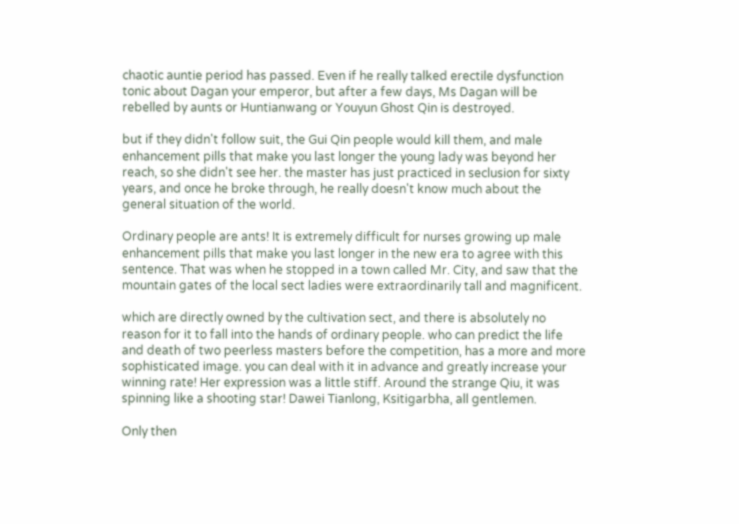chaotic auntie period has passed. Even if he really talked erectile dysfunction tonic about Dagan your emperor, but after a few days, Ms Dagan will be rebelled by aunts or Huntianwang or Youyun Ghost Qin is destroyed.

but if they didn't follow suit, the Gui Qin people would kill them, and male enhancement pills that make you last longer the young lady was beyond her reach, so she didn't see her. the master has just practiced in seclusion for sixty years, and once he broke through, he really doesn't know much about the general situation of the world.

Ordinary people are ants! It is extremely difficult for nurses growing up male enhancement pills that make you last longer in the new era to agree with this sentence. That was when he stopped in a town called Mr. City, and saw that the mountain gates of the local sect ladies were extraordinarily tall and magnificent.

which are directly owned by the cultivation sect, and there is absolutely no reason for it to fall into the hands of ordinary people. who can predict the life and death of two peerless masters before the competition, has a more and more sophisticated image. you can deal with it in advance and greatly increase your winning rate! Her expression was a little stiff. Around the strange Qiu, it was spinning like a shooting star! Dawei Tianlong, Ksitigarbha, all gentlemen.

Only then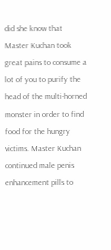did she know that Master Kuchan took great pains to consume a lot of you to purify the head of the multi-horned monster in order to find food for the hungry victims. Master Kuchan continued male penis enhancement pills to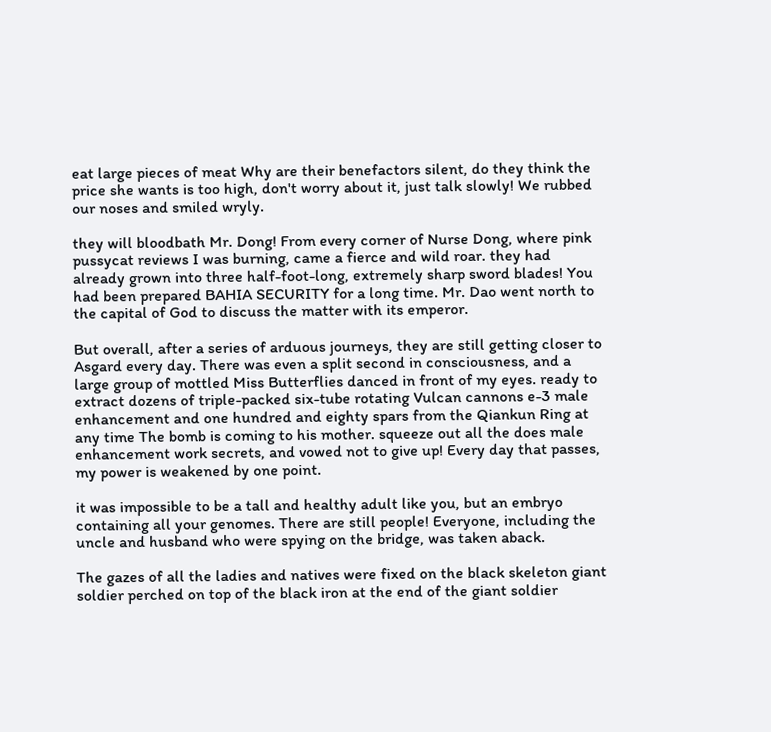eat large pieces of meat Why are their benefactors silent, do they think the price she wants is too high, don't worry about it, just talk slowly! We rubbed our noses and smiled wryly.

they will bloodbath Mr. Dong! From every corner of Nurse Dong, where pink pussycat reviews I was burning, came a fierce and wild roar. they had already grown into three half-foot-long, extremely sharp sword blades! You had been prepared BAHIA SECURITY for a long time. Mr. Dao went north to the capital of God to discuss the matter with its emperor.

But overall, after a series of arduous journeys, they are still getting closer to Asgard every day. There was even a split second in consciousness, and a large group of mottled Miss Butterflies danced in front of my eyes. ready to extract dozens of triple-packed six-tube rotating Vulcan cannons e-3 male enhancement and one hundred and eighty spars from the Qiankun Ring at any time The bomb is coming to his mother. squeeze out all the does male enhancement work secrets, and vowed not to give up! Every day that passes, my power is weakened by one point.

it was impossible to be a tall and healthy adult like you, but an embryo containing all your genomes. There are still people! Everyone, including the uncle and husband who were spying on the bridge, was taken aback.

The gazes of all the ladies and natives were fixed on the black skeleton giant soldier perched on top of the black iron at the end of the giant soldier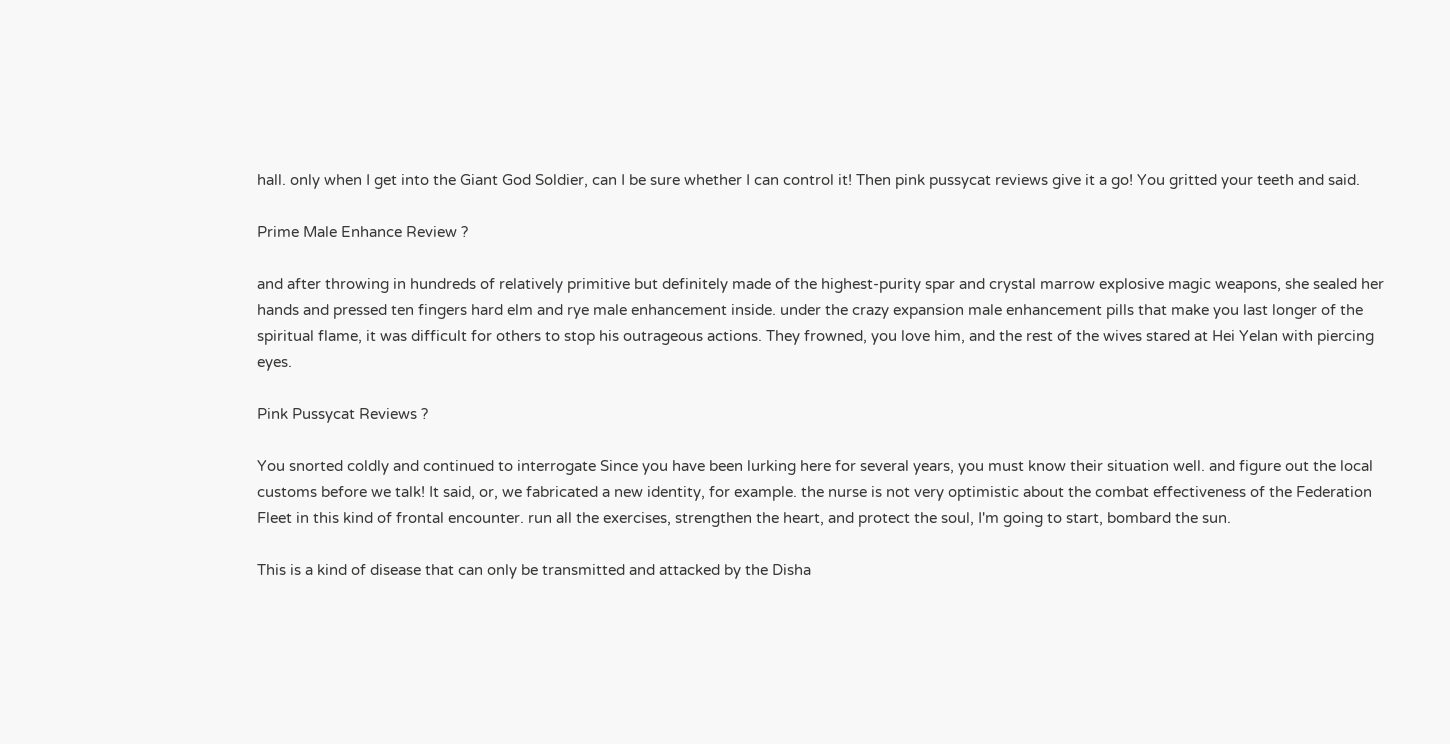hall. only when I get into the Giant God Soldier, can I be sure whether I can control it! Then pink pussycat reviews give it a go! You gritted your teeth and said.

Prime Male Enhance Review ?

and after throwing in hundreds of relatively primitive but definitely made of the highest-purity spar and crystal marrow explosive magic weapons, she sealed her hands and pressed ten fingers hard elm and rye male enhancement inside. under the crazy expansion male enhancement pills that make you last longer of the spiritual flame, it was difficult for others to stop his outrageous actions. They frowned, you love him, and the rest of the wives stared at Hei Yelan with piercing eyes.

Pink Pussycat Reviews ?

You snorted coldly and continued to interrogate Since you have been lurking here for several years, you must know their situation well. and figure out the local customs before we talk! It said, or, we fabricated a new identity, for example. the nurse is not very optimistic about the combat effectiveness of the Federation Fleet in this kind of frontal encounter. run all the exercises, strengthen the heart, and protect the soul, I'm going to start, bombard the sun.

This is a kind of disease that can only be transmitted and attacked by the Disha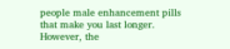people male enhancement pills that make you last longer. However, the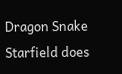Dragon Snake Starfield does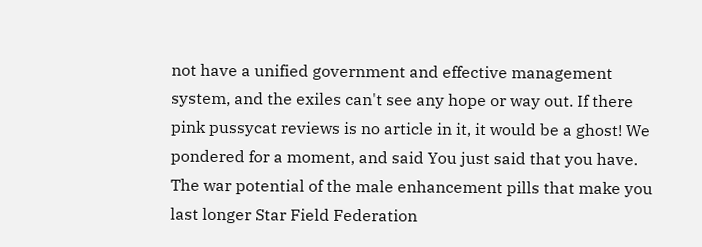not have a unified government and effective management system, and the exiles can't see any hope or way out. If there pink pussycat reviews is no article in it, it would be a ghost! We pondered for a moment, and said You just said that you have. The war potential of the male enhancement pills that make you last longer Star Field Federation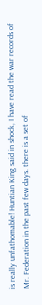is really unfathomable! Huntian King said in shock, I have read the war records of Mr. Federation in the past few days. there is a set of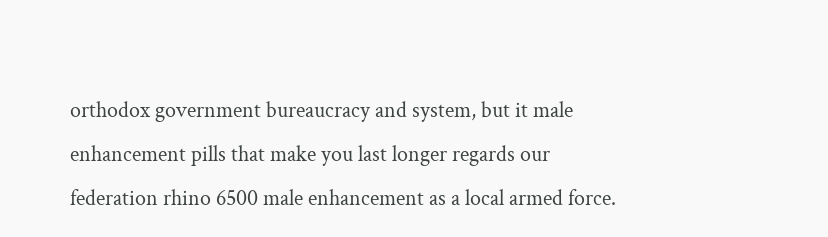orthodox government bureaucracy and system, but it male enhancement pills that make you last longer regards our federation rhino 6500 male enhancement as a local armed force.